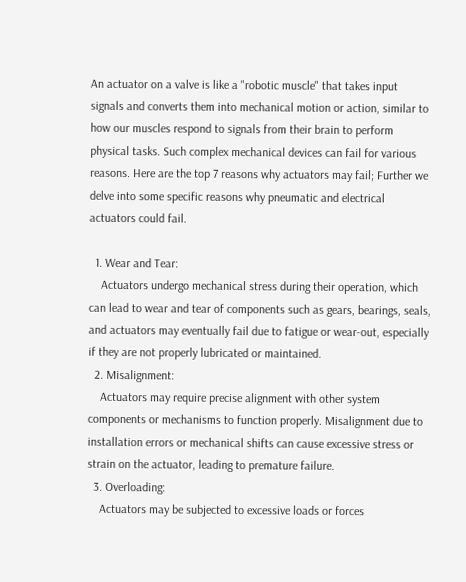An actuator on a valve is like a "robotic muscle" that takes input signals and converts them into mechanical motion or action, similar to how our muscles respond to signals from their brain to perform physical tasks. Such complex mechanical devices can fail for various reasons. Here are the top 7 reasons why actuators may fail; Further we delve into some specific reasons why pneumatic and electrical actuators could fail.

  1. Wear and Tear:
    Actuators undergo mechanical stress during their operation, which can lead to wear and tear of components such as gears, bearings, seals, and actuators may eventually fail due to fatigue or wear-out, especially if they are not properly lubricated or maintained.
  2. Misalignment:
    Actuators may require precise alignment with other system components or mechanisms to function properly. Misalignment due to installation errors or mechanical shifts can cause excessive stress or strain on the actuator, leading to premature failure.
  3. Overloading:
    Actuators may be subjected to excessive loads or forces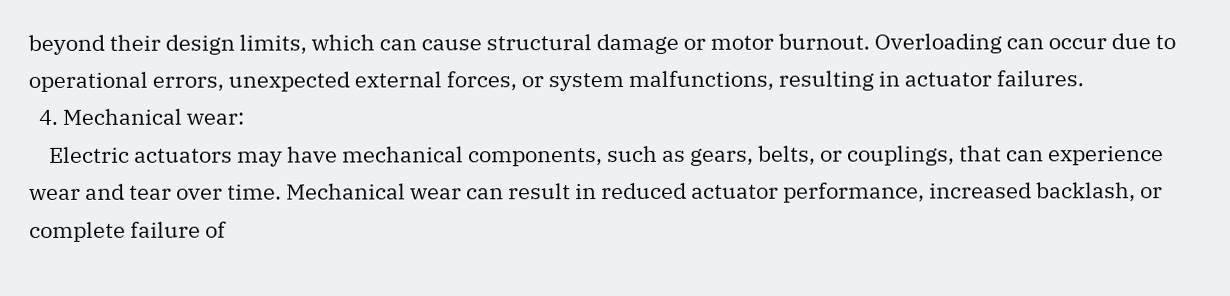beyond their design limits, which can cause structural damage or motor burnout. Overloading can occur due to operational errors, unexpected external forces, or system malfunctions, resulting in actuator failures.
  4. Mechanical wear:
    Electric actuators may have mechanical components, such as gears, belts, or couplings, that can experience wear and tear over time. Mechanical wear can result in reduced actuator performance, increased backlash, or complete failure of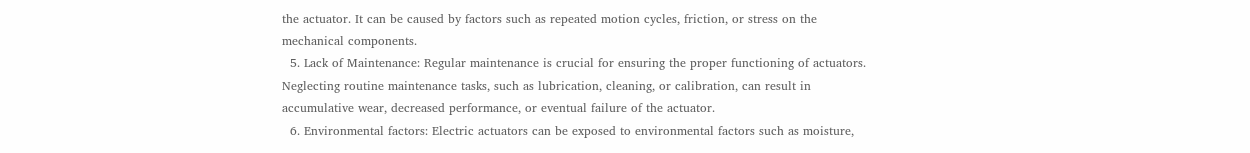the actuator. It can be caused by factors such as repeated motion cycles, friction, or stress on the mechanical components.
  5. Lack of Maintenance: Regular maintenance is crucial for ensuring the proper functioning of actuators. Neglecting routine maintenance tasks, such as lubrication, cleaning, or calibration, can result in accumulative wear, decreased performance, or eventual failure of the actuator.
  6. Environmental factors: Electric actuators can be exposed to environmental factors such as moisture,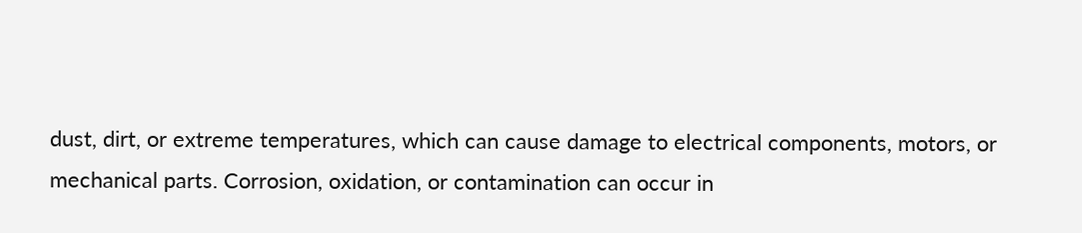dust, dirt, or extreme temperatures, which can cause damage to electrical components, motors, or mechanical parts. Corrosion, oxidation, or contamination can occur in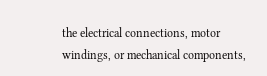the electrical connections, motor windings, or mechanical components,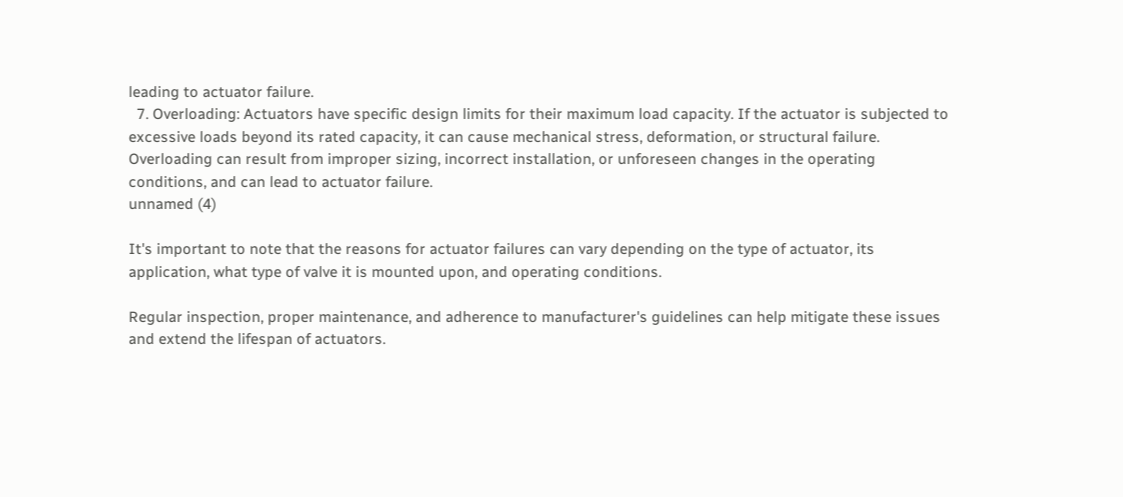leading to actuator failure.
  7. Overloading: Actuators have specific design limits for their maximum load capacity. If the actuator is subjected to excessive loads beyond its rated capacity, it can cause mechanical stress, deformation, or structural failure. Overloading can result from improper sizing, incorrect installation, or unforeseen changes in the operating conditions, and can lead to actuator failure.
unnamed (4)

It's important to note that the reasons for actuator failures can vary depending on the type of actuator, its application, what type of valve it is mounted upon, and operating conditions.

Regular inspection, proper maintenance, and adherence to manufacturer's guidelines can help mitigate these issues and extend the lifespan of actuators.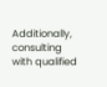Additionally, consulting with qualified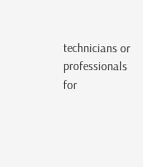technicians or professionals for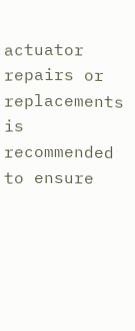actuator repairs or replacements is recommended to ensure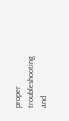proper troubleshooting and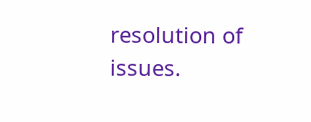resolution of issues.